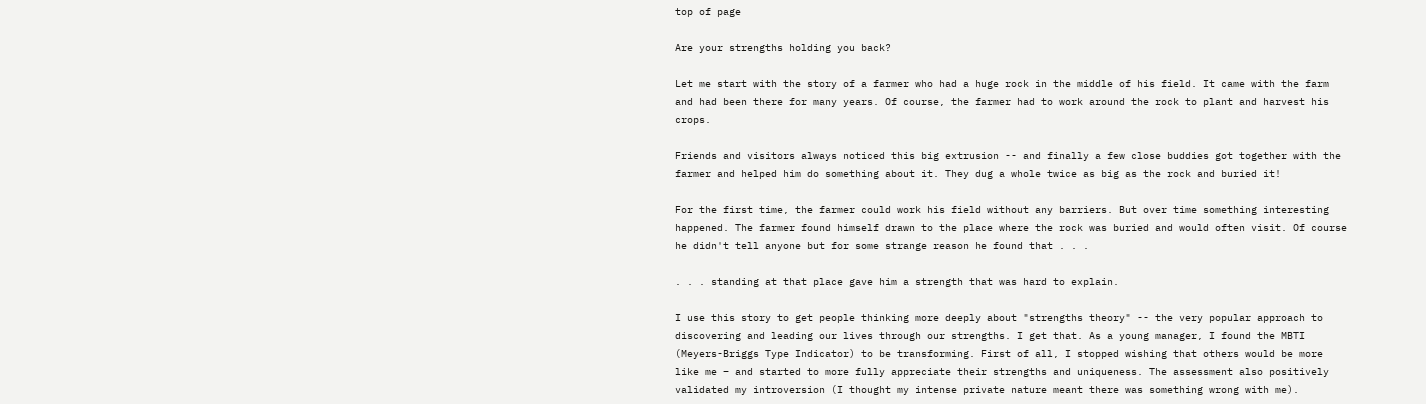top of page

Are your strengths holding you back?

Let me start with the story of a farmer who had a huge rock in the middle of his field. It came with the farm and had been there for many years. Of course, the farmer had to work around the rock to plant and harvest his crops.

Friends and visitors always noticed this big extrusion -- and finally a few close buddies got together with the farmer and helped him do something about it. They dug a whole twice as big as the rock and buried it!

For the first time, the farmer could work his field without any barriers. But over time something interesting happened. The farmer found himself drawn to the place where the rock was buried and would often visit. Of course he didn't tell anyone but for some strange reason he found that . . .

. . . standing at that place gave him a strength that was hard to explain.

I use this story to get people thinking more deeply about "strengths theory" -- the very popular approach to discovering and leading our lives through our strengths. I get that. As a young manager, I found the MBTI (Meyers-Briggs Type Indicator) to be transforming. First of all, I stopped wishing that others would be more like me – and started to more fully appreciate their strengths and uniqueness. The assessment also positively validated my introversion (I thought my intense private nature meant there was something wrong with me).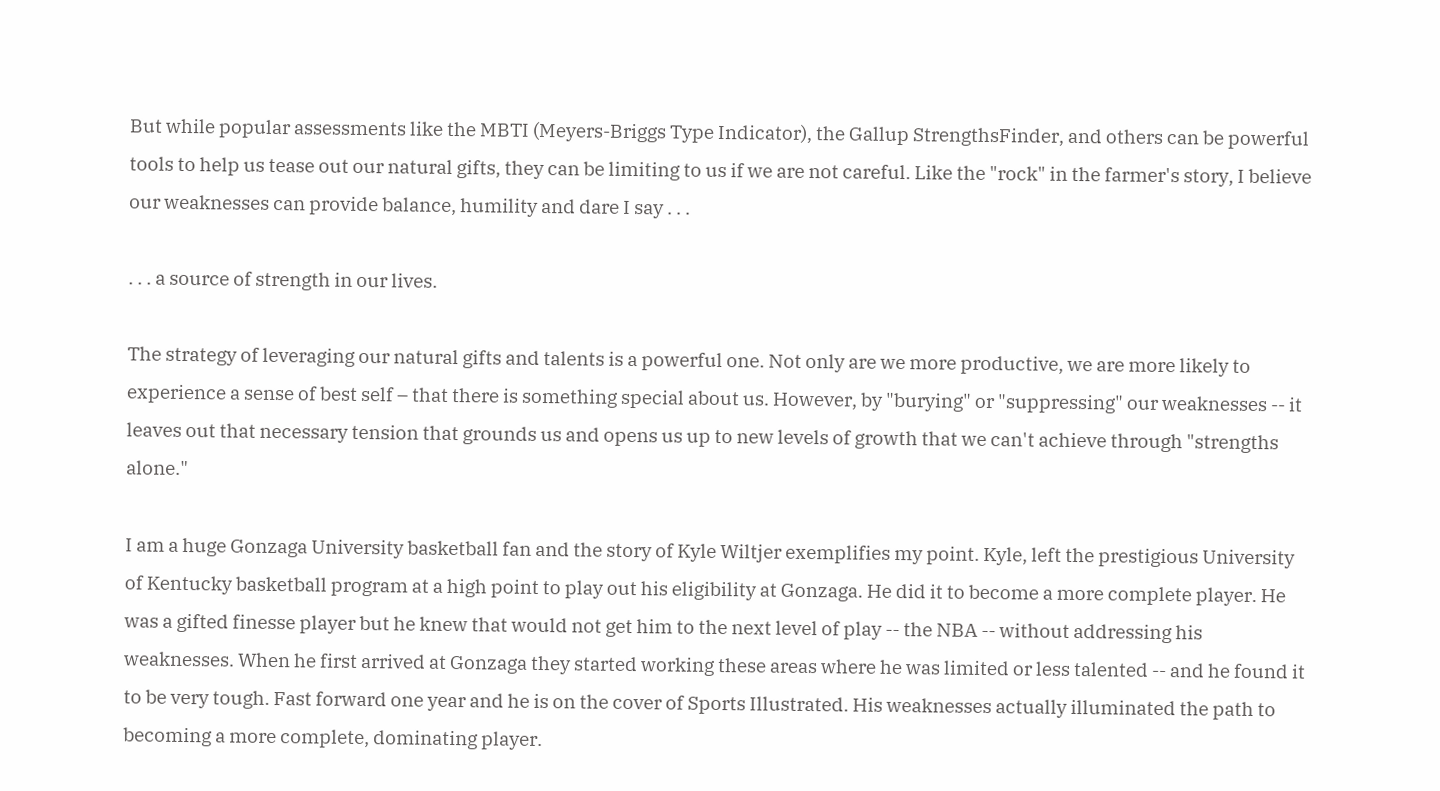But while popular assessments like the MBTI (Meyers-Briggs Type Indicator), the Gallup StrengthsFinder, and others can be powerful tools to help us tease out our natural gifts, they can be limiting to us if we are not careful. Like the "rock" in the farmer's story, I believe our weaknesses can provide balance, humility and dare I say . . .

. . . a source of strength in our lives.

The strategy of leveraging our natural gifts and talents is a powerful one. Not only are we more productive, we are more likely to experience a sense of best self – that there is something special about us. However, by "burying" or "suppressing" our weaknesses -- it leaves out that necessary tension that grounds us and opens us up to new levels of growth that we can't achieve through "strengths alone."

I am a huge Gonzaga University basketball fan and the story of Kyle Wiltjer exemplifies my point. Kyle, left the prestigious University of Kentucky basketball program at a high point to play out his eligibility at Gonzaga. He did it to become a more complete player. He was a gifted finesse player but he knew that would not get him to the next level of play -- the NBA -- without addressing his weaknesses. When he first arrived at Gonzaga they started working these areas where he was limited or less talented -- and he found it to be very tough. Fast forward one year and he is on the cover of Sports Illustrated. His weaknesses actually illuminated the path to becoming a more complete, dominating player.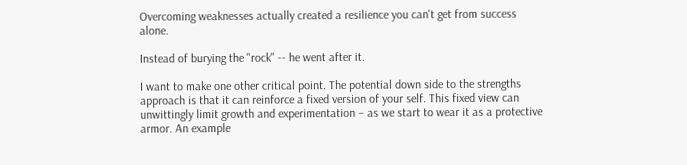Overcoming weaknesses actually created a resilience you can't get from success alone.

Instead of burying the "rock" -- he went after it.

I want to make one other critical point. The potential down side to the strengths approach is that it can reinforce a fixed version of your self. This fixed view can unwittingly limit growth and experimentation – as we start to wear it as a protective armor. An example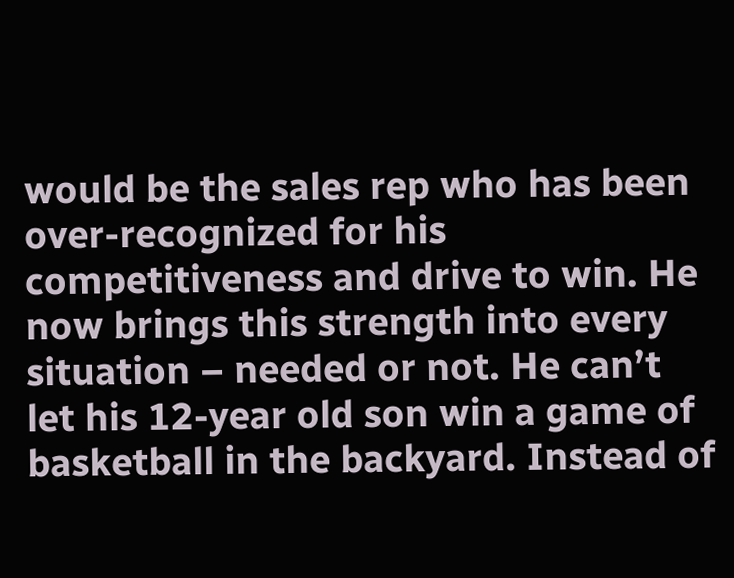would be the sales rep who has been over-recognized for his competitiveness and drive to win. He now brings this strength into every situation – needed or not. He can’t let his 12-year old son win a game of basketball in the backyard. Instead of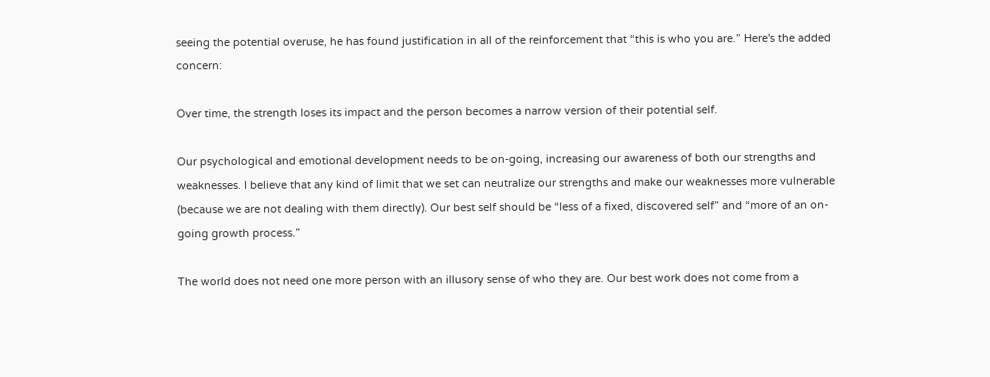seeing the potential overuse, he has found justification in all of the reinforcement that “this is who you are.” Here's the added concern:

Over time, the strength loses its impact and the person becomes a narrow version of their potential self.

Our psychological and emotional development needs to be on-going, increasing our awareness of both our strengths and weaknesses. I believe that any kind of limit that we set can neutralize our strengths and make our weaknesses more vulnerable (because we are not dealing with them directly). Our best self should be “less of a fixed, discovered self” and “more of an on-going growth process.”

The world does not need one more person with an illusory sense of who they are. Our best work does not come from a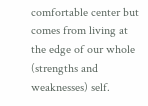comfortable center but comes from living at the edge of our whole (strengths and weaknesses) self.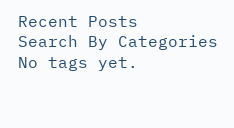Recent Posts
Search By Categories
No tags yet.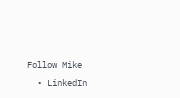Follow Mike
  • LinkedIn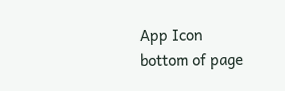App Icon
bottom of page